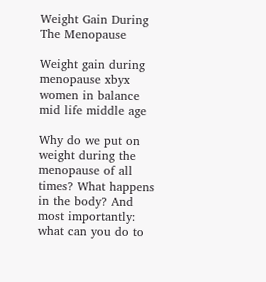Weight Gain During The Menopause

Weight gain during menopause xbyx women in balance mid life middle age

Why do we put on weight during the menopause of all times? What happens in the body? And most importantly: what can you do to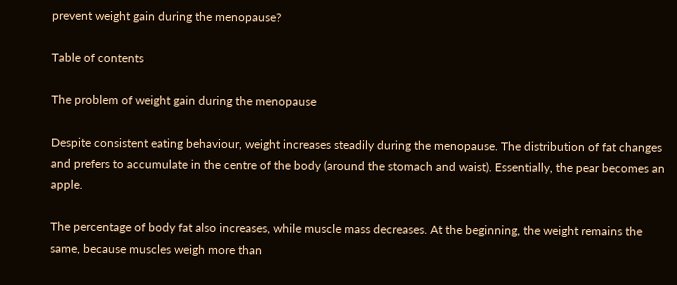prevent weight gain during the menopause?

Table of contents

The problem of weight gain during the menopause

Despite consistent eating behaviour, weight increases steadily during the menopause. The distribution of fat changes and prefers to accumulate in the centre of the body (around the stomach and waist). Essentially, the pear becomes an apple.

The percentage of body fat also increases, while muscle mass decreases. At the beginning, the weight remains the same, because muscles weigh more than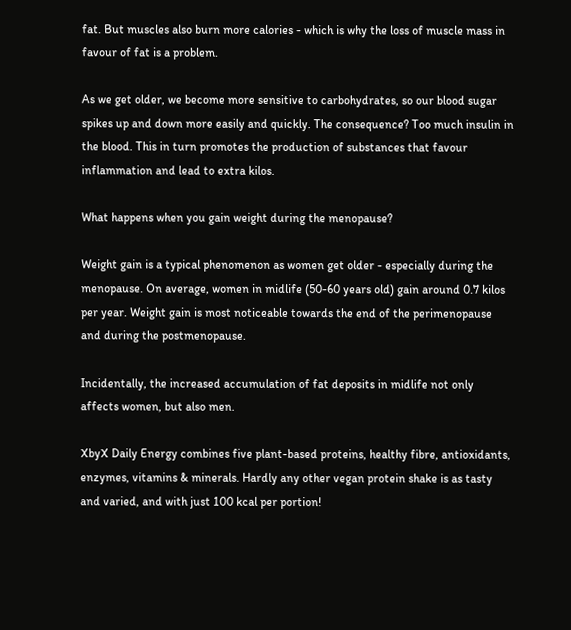fat. But muscles also burn more calories - which is why the loss of muscle mass in favour of fat is a problem.

As we get older, we become more sensitive to carbohydrates, so our blood sugar spikes up and down more easily and quickly. The consequence? Too much insulin in the blood. This in turn promotes the production of substances that favour inflammation and lead to extra kilos.

What happens when you gain weight during the menopause?

Weight gain is a typical phenomenon as women get older - especially during the menopause. On average, women in midlife (50-60 years old) gain around 0.7 kilos per year. Weight gain is most noticeable towards the end of the perimenopause and during the postmenopause.

Incidentally, the increased accumulation of fat deposits in midlife not only affects women, but also men.

XbyX Daily Energy combines five plant-based proteins, healthy fibre, antioxidants, enzymes, vitamins & minerals. Hardly any other vegan protein shake is as tasty and varied, and with just 100 kcal per portion!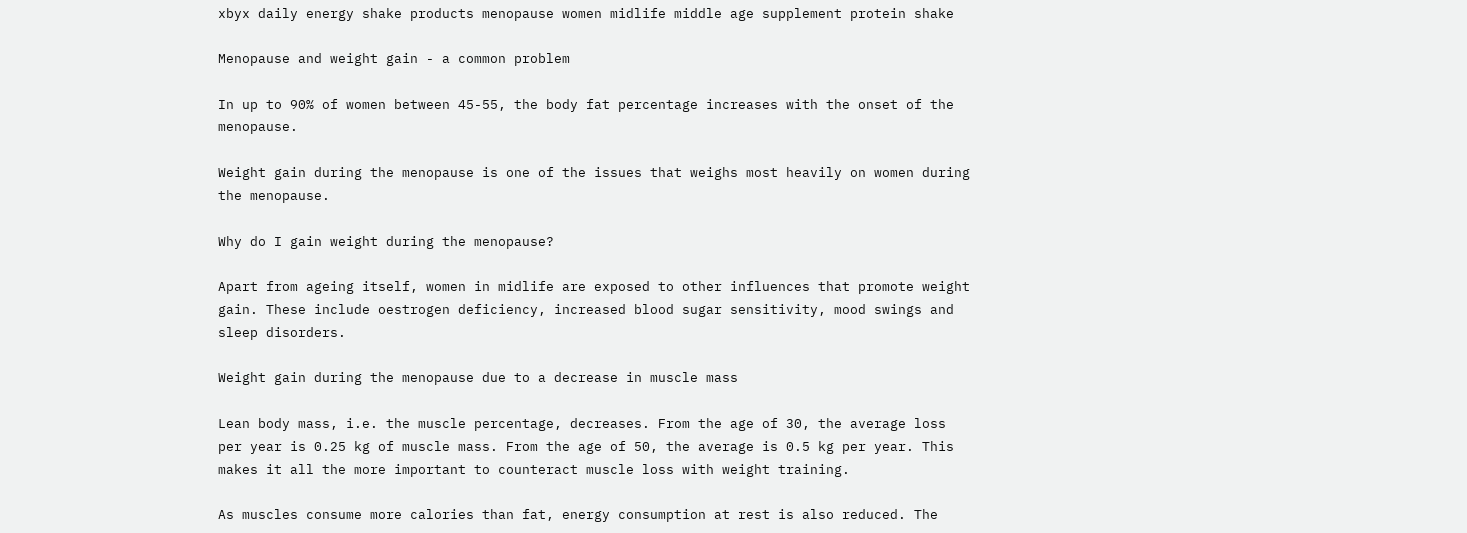xbyx daily energy shake products menopause women midlife middle age supplement protein shake

Menopause and weight gain - a common problem

In up to 90% of women between 45-55, the body fat percentage increases with the onset of the menopause.

Weight gain during the menopause is one of the issues that weighs most heavily on women during the menopause.

Why do I gain weight during the menopause?

Apart from ageing itself, women in midlife are exposed to other influences that promote weight gain. These include oestrogen deficiency, increased blood sugar sensitivity, mood swings and sleep disorders.

Weight gain during the menopause due to a decrease in muscle mass

Lean body mass, i.e. the muscle percentage, decreases. From the age of 30, the average loss per year is 0.25 kg of muscle mass. From the age of 50, the average is 0.5 kg per year. This makes it all the more important to counteract muscle loss with weight training.

As muscles consume more calories than fat, energy consumption at rest is also reduced. The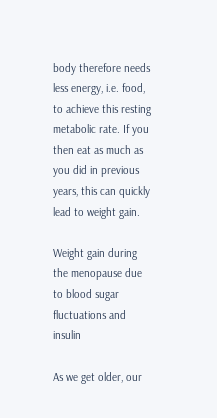body therefore needs less energy, i.e. food, to achieve this resting metabolic rate. If you then eat as much as you did in previous years, this can quickly lead to weight gain.

Weight gain during the menopause due to blood sugar fluctuations and insulin

As we get older, our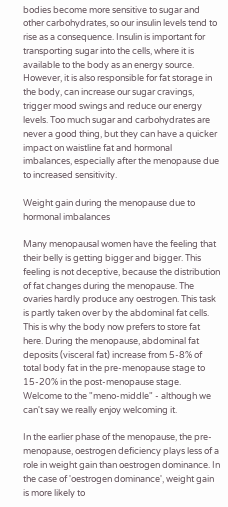bodies become more sensitive to sugar and other carbohydrates, so our insulin levels tend to rise as a consequence. Insulin is important for transporting sugar into the cells, where it is available to the body as an energy source. However, it is also responsible for fat storage in the body, can increase our sugar cravings, trigger mood swings and reduce our energy levels. Too much sugar and carbohydrates are never a good thing, but they can have a quicker impact on waistline fat and hormonal imbalances, especially after the menopause due to increased sensitivity.

Weight gain during the menopause due to hormonal imbalances

Many menopausal women have the feeling that their belly is getting bigger and bigger. This feeling is not deceptive, because the distribution of fat changes during the menopause. The ovaries hardly produce any oestrogen. This task is partly taken over by the abdominal fat cells. This is why the body now prefers to store fat here. During the menopause, abdominal fat deposits (visceral fat) increase from 5-8% of total body fat in the pre-menopause stage to 15-20% in the post-menopause stage. Welcome to the "meno-middle" - although we can't say we really enjoy welcoming it.

In the earlier phase of the menopause, the pre-menopause, oestrogen deficiency plays less of a role in weight gain than oestrogen dominance. In the case of 'oestrogen dominance', weight gain is more likely to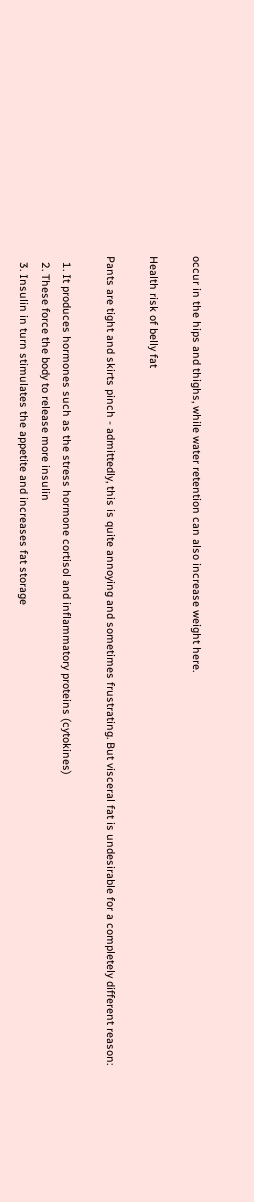occur in the hips and thighs, while water retention can also increase weight here.

Health risk of belly fat

Pants are tight and skirts pinch - admittedly, this is quite annoying and sometimes frustrating. But visceral fat is undesirable for a completely different reason:

  1. It produces hormones such as the stress hormone cortisol and inflammatory proteins (cytokines)
  2. These force the body to release more insulin
  3. Insulin in turn stimulates the appetite and increases fat storage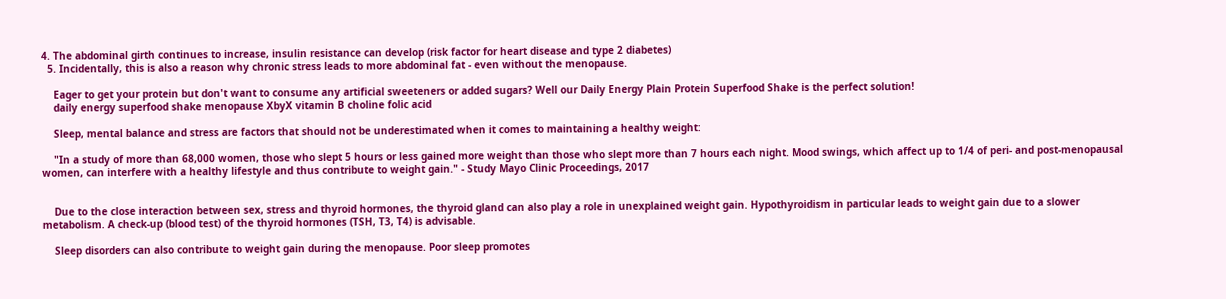4. The abdominal girth continues to increase, insulin resistance can develop (risk factor for heart disease and type 2 diabetes)
  5. Incidentally, this is also a reason why chronic stress leads to more abdominal fat - even without the menopause.

    Eager to get your protein but don't want to consume any artificial sweeteners or added sugars? Well our Daily Energy Plain Protein Superfood Shake is the perfect solution!
    daily energy superfood shake menopause XbyX vitamin B choline folic acid

    Sleep, mental balance and stress are factors that should not be underestimated when it comes to maintaining a healthy weight:

    "In a study of more than 68,000 women, those who slept 5 hours or less gained more weight than those who slept more than 7 hours each night. Mood swings, which affect up to 1/4 of peri- and post-menopausal women, can interfere with a healthy lifestyle and thus contribute to weight gain." - Study Mayo Clinic Proceedings, 2017


    Due to the close interaction between sex, stress and thyroid hormones, the thyroid gland can also play a role in unexplained weight gain. Hypothyroidism in particular leads to weight gain due to a slower metabolism. A check-up (blood test) of the thyroid hormones (TSH, T3, T4) is advisable.

    Sleep disorders can also contribute to weight gain during the menopause. Poor sleep promotes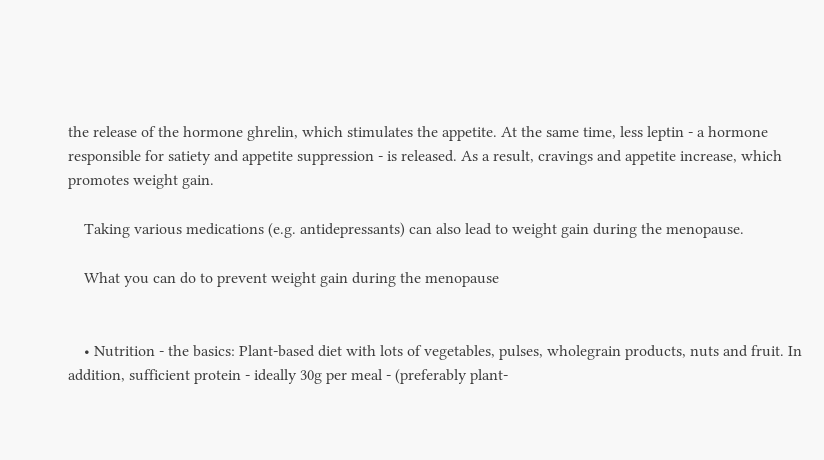the release of the hormone ghrelin, which stimulates the appetite. At the same time, less leptin - a hormone responsible for satiety and appetite suppression - is released. As a result, cravings and appetite increase, which promotes weight gain.

    Taking various medications (e.g. antidepressants) can also lead to weight gain during the menopause.

    What you can do to prevent weight gain during the menopause


    • Nutrition - the basics: Plant-based diet with lots of vegetables, pulses, wholegrain products, nuts and fruit. In addition, sufficient protein - ideally 30g per meal - (preferably plant-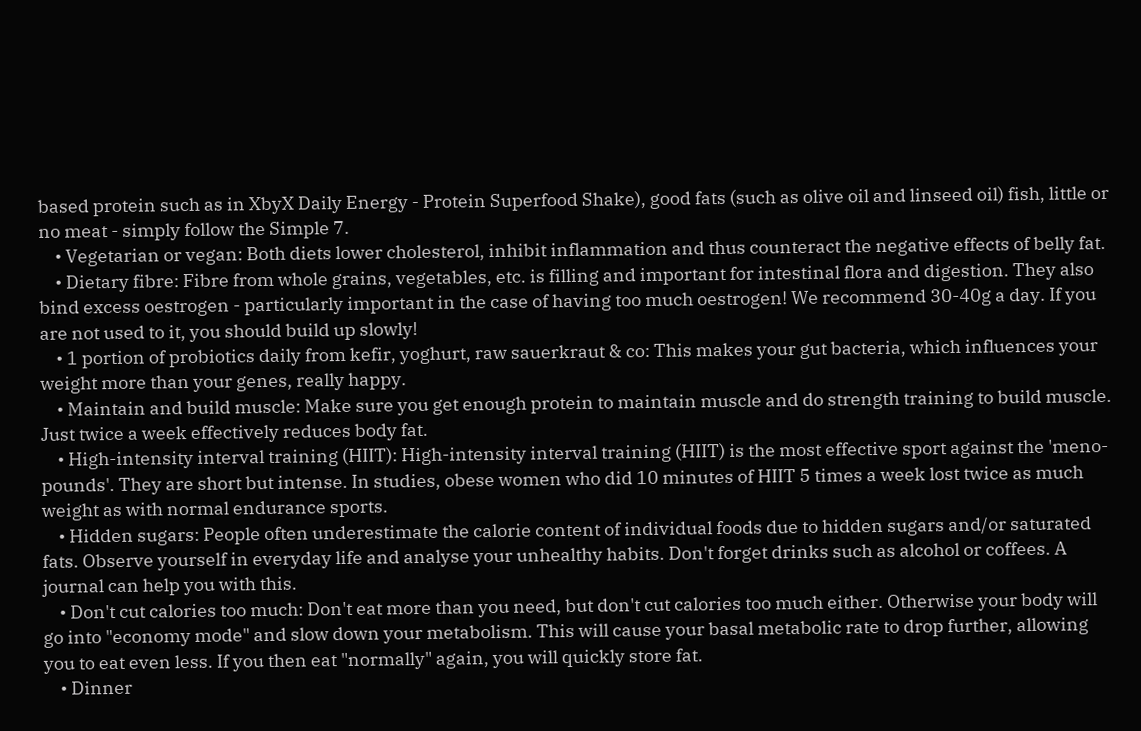based protein such as in XbyX Daily Energy - Protein Superfood Shake), good fats (such as olive oil and linseed oil) fish, little or no meat - simply follow the Simple 7.
    • Vegetarian or vegan: Both diets lower cholesterol, inhibit inflammation and thus counteract the negative effects of belly fat.
    • Dietary fibre: Fibre from whole grains, vegetables, etc. is filling and important for intestinal flora and digestion. They also bind excess oestrogen - particularly important in the case of having too much oestrogen! We recommend 30-40g a day. If you are not used to it, you should build up slowly!
    • 1 portion of probiotics daily from kefir, yoghurt, raw sauerkraut & co: This makes your gut bacteria, which influences your weight more than your genes, really happy.
    • Maintain and build muscle: Make sure you get enough protein to maintain muscle and do strength training to build muscle. Just twice a week effectively reduces body fat.
    • High-intensity interval training (HIIT): High-intensity interval training (HIIT) is the most effective sport against the 'meno-pounds'. They are short but intense. In studies, obese women who did 10 minutes of HIIT 5 times a week lost twice as much weight as with normal endurance sports.
    • Hidden sugars: People often underestimate the calorie content of individual foods due to hidden sugars and/or saturated fats. Observe yourself in everyday life and analyse your unhealthy habits. Don't forget drinks such as alcohol or coffees. A journal can help you with this.
    • Don't cut calories too much: Don't eat more than you need, but don't cut calories too much either. Otherwise your body will go into "economy mode" and slow down your metabolism. This will cause your basal metabolic rate to drop further, allowing you to eat even less. If you then eat "normally" again, you will quickly store fat.
    • Dinner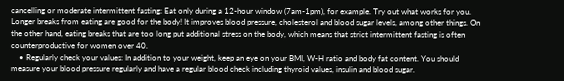cancelling or moderate intermittent fasting: Eat only during a 12-hour window (7am-1pm), for example. Try out what works for you. Longer breaks from eating are good for the body! It improves blood pressure, cholesterol and blood sugar levels, among other things. On the other hand, eating breaks that are too long put additional stress on the body, which means that strict intermittent fasting is often counterproductive for women over 40.
    • Regularly check your values: In addition to your weight, keep an eye on your BMI, W-H ratio and body fat content. You should measure your blood pressure regularly and have a regular blood check including thyroid values, insulin and blood sugar.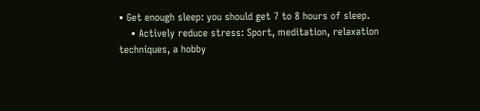• Get enough sleep: you should get 7 to 8 hours of sleep.
    • Actively reduce stress: Sport, meditation, relaxation techniques, a hobby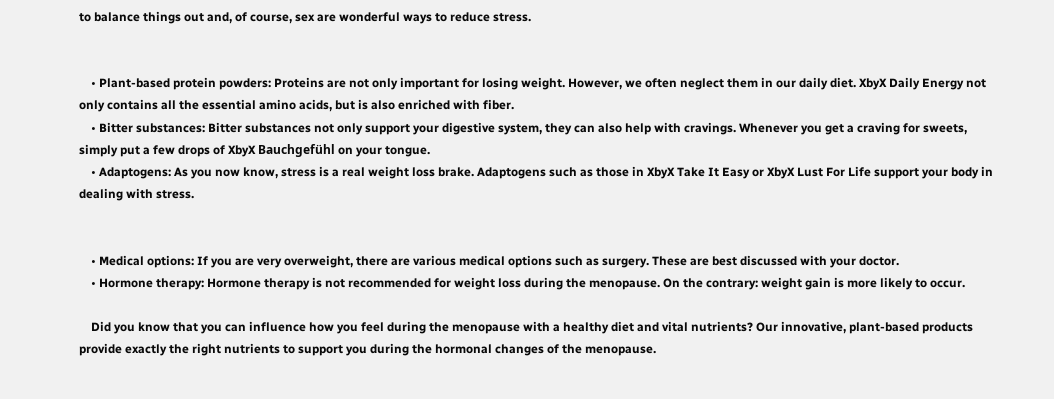to balance things out and, of course, sex are wonderful ways to reduce stress.


    • Plant-based protein powders: Proteins are not only important for losing weight. However, we often neglect them in our daily diet. XbyX Daily Energy not only contains all the essential amino acids, but is also enriched with fiber.
    • Bitter substances: Bitter substances not only support your digestive system, they can also help with cravings. Whenever you get a craving for sweets, simply put a few drops of XbyX Bauchgefühl on your tongue.
    • Adaptogens: As you now know, stress is a real weight loss brake. Adaptogens such as those in XbyX Take It Easy or XbyX Lust For Life support your body in dealing with stress.


    • Medical options: If you are very overweight, there are various medical options such as surgery. These are best discussed with your doctor.
    • Hormone therapy: Hormone therapy is not recommended for weight loss during the menopause. On the contrary: weight gain is more likely to occur.

    Did you know that you can influence how you feel during the menopause with a healthy diet and vital nutrients? Our innovative, plant-based products provide exactly the right nutrients to support you during the hormonal changes of the menopause.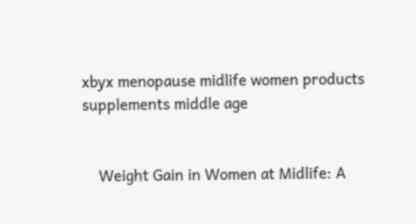xbyx menopause midlife women products supplements middle age


    Weight Gain in Women at Midlife: A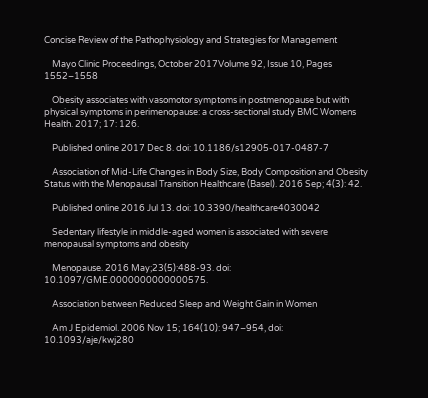Concise Review of the Pathophysiology and Strategies for Management

    Mayo Clinic Proceedings, October 2017Volume 92, Issue 10, Pages 1552–1558

    Obesity associates with vasomotor symptoms in postmenopause but with physical symptoms in perimenopause: a cross-sectional study BMC Womens Health. 2017; 17: 126.

    Published online 2017 Dec 8. doi: 10.1186/s12905-017-0487-7

    Association of Mid-Life Changes in Body Size, Body Composition and Obesity Status with the Menopausal Transition Healthcare (Basel). 2016 Sep; 4(3): 42.

    Published online 2016 Jul 13. doi: 10.3390/healthcare4030042

    Sedentary lifestyle in middle-aged women is associated with severe menopausal symptoms and obesity

    Menopause. 2016 May;23(5):488-93. doi: 10.1097/GME.0000000000000575.

    Association between Reduced Sleep and Weight Gain in Women

    Am J Epidemiol. 2006 Nov 15; 164(10): 947–954, doi: 10.1093/aje/kwj280